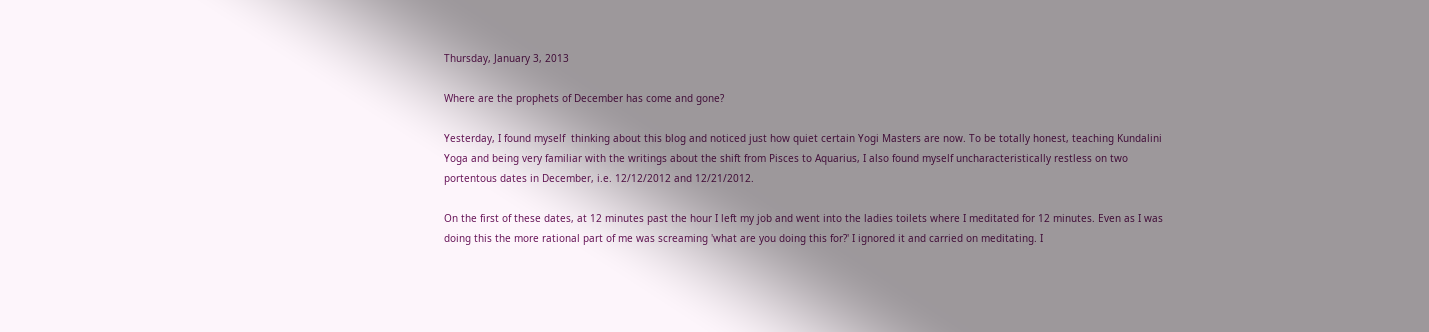Thursday, January 3, 2013

Where are the prophets of December has come and gone?

Yesterday, I found myself  thinking about this blog and noticed just how quiet certain Yogi Masters are now. To be totally honest, teaching Kundalini Yoga and being very familiar with the writings about the shift from Pisces to Aquarius, I also found myself uncharacteristically restless on two portentous dates in December, i.e. 12/12/2012 and 12/21/2012.

On the first of these dates, at 12 minutes past the hour I left my job and went into the ladies toilets where I meditated for 12 minutes. Even as I was doing this the more rational part of me was screaming 'what are you doing this for?' I ignored it and carried on meditating. I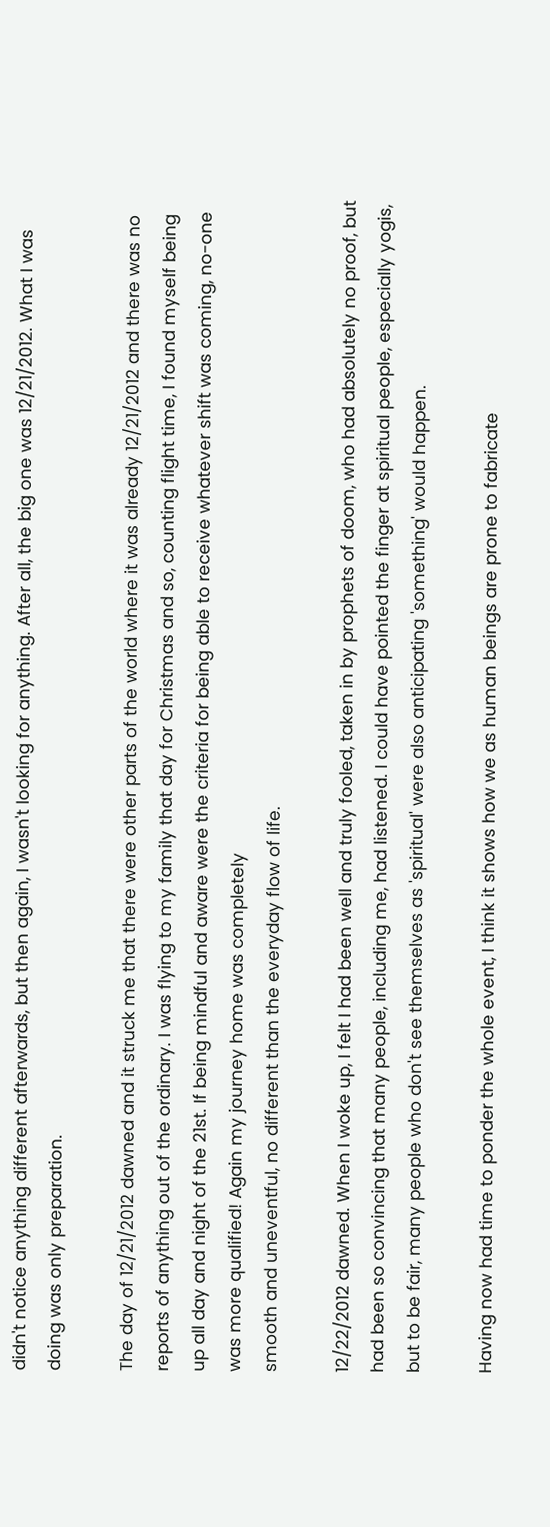didn't notice anything different afterwards, but then again, I wasn't looking for anything. After all, the big one was 12/21/2012. What I was doing was only preparation.

The day of 12/21/2012 dawned and it struck me that there were other parts of the world where it was already 12/21/2012 and there was no reports of anything out of the ordinary. I was flying to my family that day for Christmas and so, counting flight time, I found myself being up all day and night of the 21st. If being mindful and aware were the criteria for being able to receive whatever shift was coming, no-one was more qualified! Again my journey home was completely
smooth and uneventful, no different than the everyday flow of life.

12/22/2012 dawned. When I woke up, I felt I had been well and truly fooled, taken in by prophets of doom, who had absolutely no proof, but had been so convincing that many people, including me, had listened. I could have pointed the finger at spiritual people, especially yogis, but to be fair, many people who don't see themselves as 'spiritual' were also anticipating 'something' would happen.

Having now had time to ponder the whole event, I think it shows how we as human beings are prone to fabricate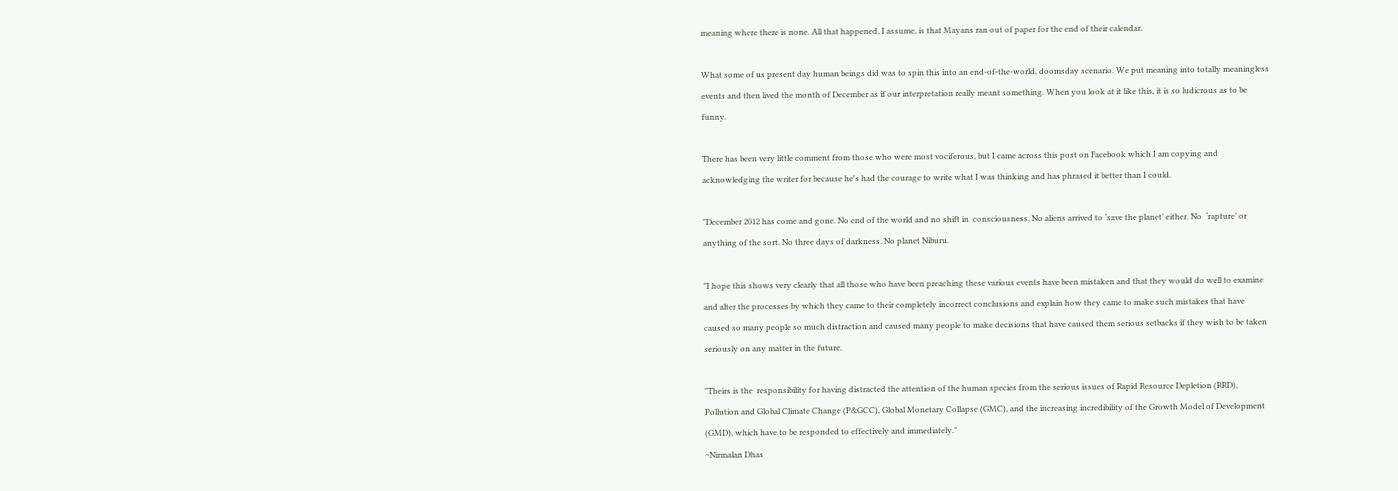meaning where there is none. All that happened, I assume, is that Mayans ran out of paper for the end of their calendar.

What some of us present day human beings did was to spin this into an end-of-the-world, doomsday scenario. We put meaning into totally meaningless events and then lived the month of December as if our interpretation really meant something. When you look at it like this, it is so ludicrous as to be funny.

There has been very little comment from those who were most vociferous, but I came across this post on Facebook which I am copying and acknowledging the writer for because he's had the courage to write what I was thinking and has phrased it better than I could.

"December 2012 has come and gone. No end of the world and no shift in  consciousness. No aliens arrived to ‘save the planet’ either. No  ‘rapture’ or anything of the sort. No three days of darkness. No planet Niburu.

"I hope this shows very clearly that all those who have been preaching these various events have been mistaken and that they would do well to examine and alter the processes by which they came to their completely incorrect conclusions and explain how they came to make such mistakes that have caused so many people so much distraction and caused many people to make decisions that have caused them serious setbacks if they wish to be taken seriously on any matter in the future.

"Theirs is the  responsibility for having distracted the attention of the human species from the serious issues of Rapid Resource Depletion (RRD), Pollution and Global Climate Change (P&GCC), Global Monetary Collapse (GMC), and the increasing incredibility of the Growth Model of Development (GMD), which have to be responded to effectively and immediately."
~Nirmalan Dhas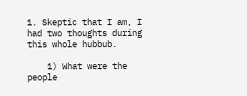1. Skeptic that I am, I had two thoughts during this whole hubbub.

    1) What were the people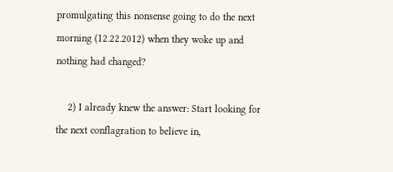promulgating this nonsense going to do the next morning (12.22.2012) when they woke up and nothing had changed?

    2) I already knew the answer: Start looking for the next conflagration to believe in,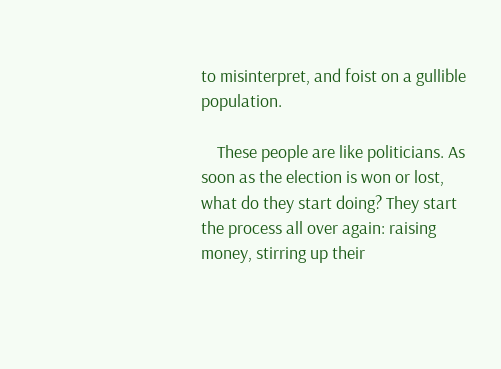to misinterpret, and foist on a gullible population.

    These people are like politicians. As soon as the election is won or lost, what do they start doing? They start the process all over again: raising money, stirring up their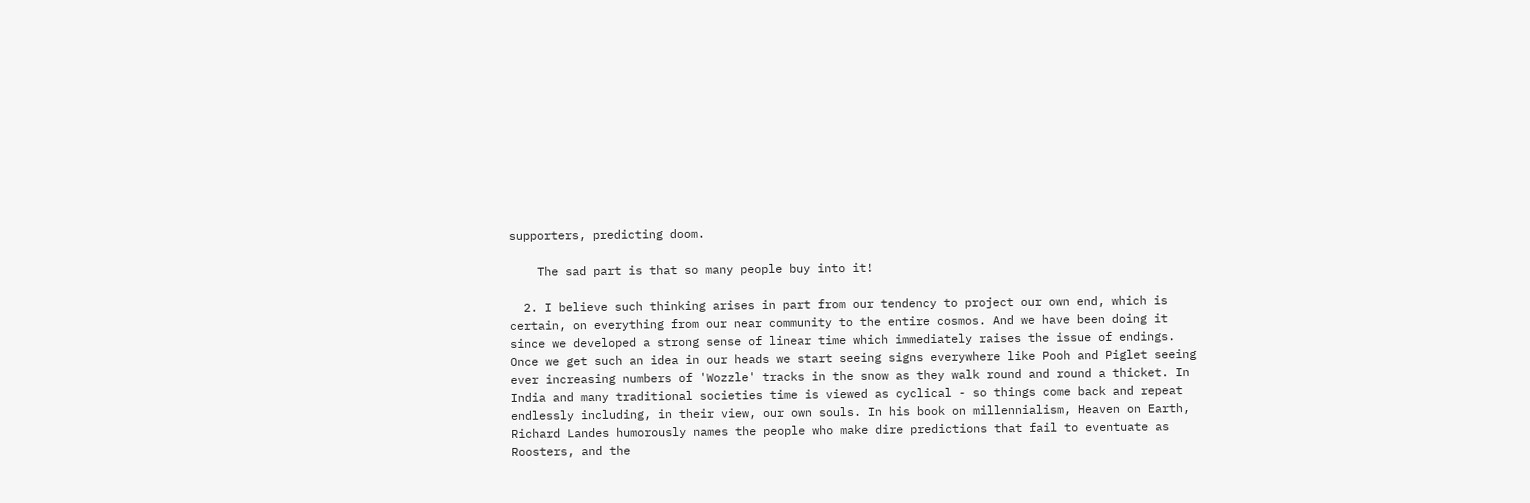supporters, predicting doom.

    The sad part is that so many people buy into it!

  2. I believe such thinking arises in part from our tendency to project our own end, which is certain, on everything from our near community to the entire cosmos. And we have been doing it since we developed a strong sense of linear time which immediately raises the issue of endings. Once we get such an idea in our heads we start seeing signs everywhere like Pooh and Piglet seeing ever increasing numbers of 'Wozzle' tracks in the snow as they walk round and round a thicket. In India and many traditional societies time is viewed as cyclical - so things come back and repeat endlessly including, in their view, our own souls. In his book on millennialism, Heaven on Earth, Richard Landes humorously names the people who make dire predictions that fail to eventuate as Roosters, and the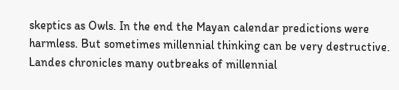skeptics as Owls. In the end the Mayan calendar predictions were harmless. But sometimes millennial thinking can be very destructive. Landes chronicles many outbreaks of millennial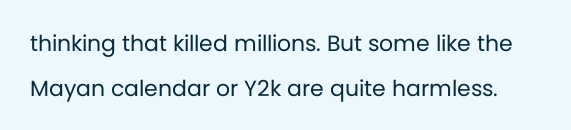thinking that killed millions. But some like the Mayan calendar or Y2k are quite harmless.